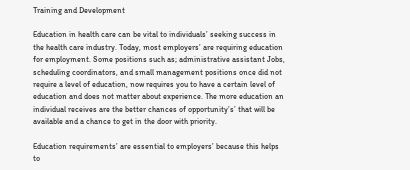Training and Development

Education in health care can be vital to individuals’ seeking success in the health care industry. Today, most employers’ are requiring education for employment. Some positions such as; administrative assistant Jobs, scheduling coordinators, and small management positions once did not require a level of education, now requires you to have a certain level of education and does not matter about experience. The more education an individual receives are the better chances of opportunity’s’ that will be available and a chance to get in the door with priority.

Education requirements’ are essential to employers’ because this helps to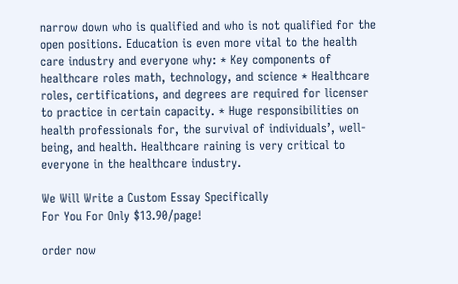narrow down who is qualified and who is not qualified for the open positions. Education is even more vital to the health care industry and everyone why: * Key components of healthcare roles math, technology, and science * Healthcare roles, certifications, and degrees are required for licenser to practice in certain capacity. * Huge responsibilities on health professionals for, the survival of individuals’, well-being, and health. Healthcare raining is very critical to everyone in the healthcare industry.

We Will Write a Custom Essay Specifically
For You For Only $13.90/page!

order now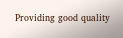Providing good quality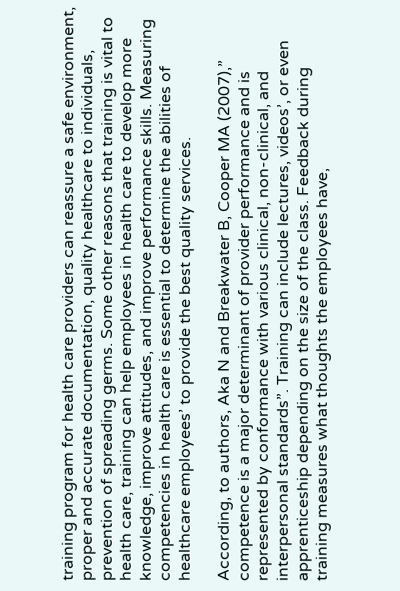training program for health care providers can reassure a safe environment, proper and accurate documentation, quality healthcare to individuals, prevention of spreading germs. Some other reasons that training is vital to health care, training can help employees in health care to develop more knowledge, improve attitudes, and improve performance skills. Measuring competencies in health care is essential to determine the abilities of healthcare employees’ to provide the best quality services.

According, to authors, Aka N and Breakwater B, Cooper MA (2007),” competence is a major determinant of provider performance and is represented by conformance with various clinical, non-clinical, and interpersonal standards”. Training can include lectures, videos’, or even apprenticeship depending on the size of the class. Feedback during training measures what thoughts the employees have,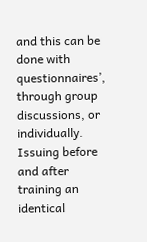and this can be done with questionnaires’, through group discussions, or individually. Issuing before and after training an identical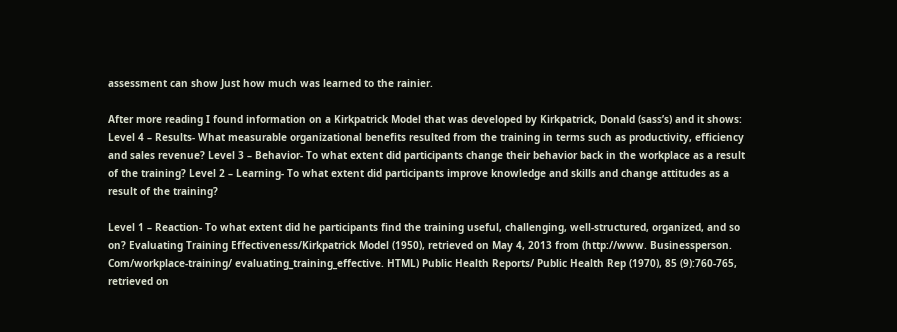assessment can show Just how much was learned to the rainier.

After more reading I found information on a Kirkpatrick Model that was developed by Kirkpatrick, Donald (sass’s) and it shows: Level 4 – Results- What measurable organizational benefits resulted from the training in terms such as productivity, efficiency and sales revenue? Level 3 – Behavior- To what extent did participants change their behavior back in the workplace as a result of the training? Level 2 – Learning- To what extent did participants improve knowledge and skills and change attitudes as a result of the training?

Level 1 – Reaction- To what extent did he participants find the training useful, challenging, well-structured, organized, and so on? Evaluating Training Effectiveness/Kirkpatrick Model (1950), retrieved on May 4, 2013 from (http://www. Businessperson. Com/workplace-training/ evaluating_training_effective. HTML) Public Health Reports/ Public Health Rep (1970), 85 (9):760-765, retrieved on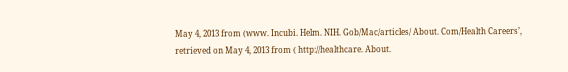May 4, 2013 from (www. Incubi. Helm. NIH. Gob/Mac/articles/ About. Com/Health Careers’, retrieved on May 4, 2013 from ( http://healthcare. About.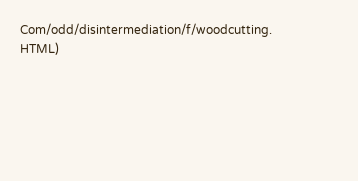Com/odd/disintermediation/f/woodcutting. HTML)